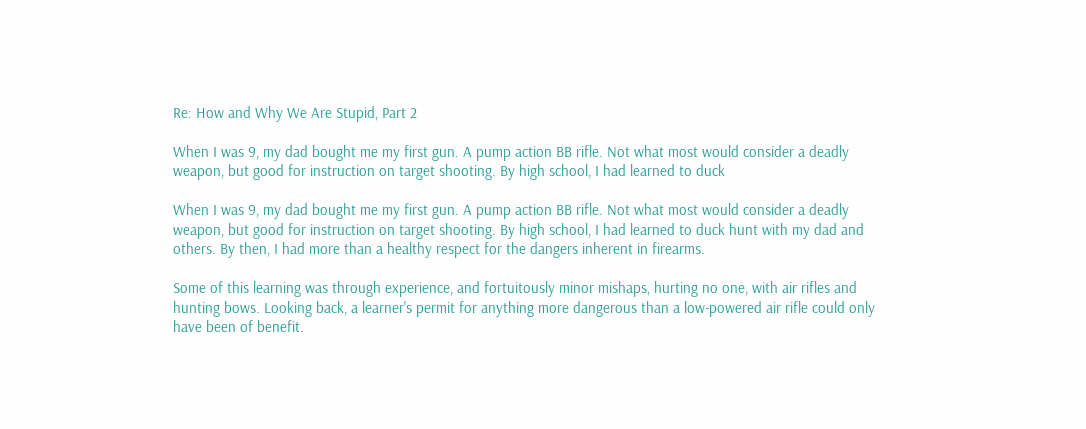Re: How and Why We Are Stupid, Part 2

When I was 9, my dad bought me my first gun. A pump action BB rifle. Not what most would consider a deadly weapon, but good for instruction on target shooting. By high school, I had learned to duck

When I was 9, my dad bought me my first gun. A pump action BB rifle. Not what most would consider a deadly weapon, but good for instruction on target shooting. By high school, I had learned to duck hunt with my dad and others. By then, I had more than a healthy respect for the dangers inherent in firearms.

Some of this learning was through experience, and fortuitously minor mishaps, hurting no one, with air rifles and hunting bows. Looking back, a learner's permit for anything more dangerous than a low-powered air rifle could only have been of benefit.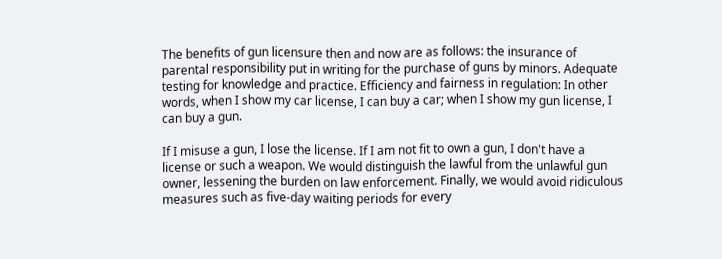The benefits of gun licensure then and now are as follows: the insurance of parental responsibility put in writing for the purchase of guns by minors. Adequate testing for knowledge and practice. Efficiency and fairness in regulation: In other words, when I show my car license, I can buy a car; when I show my gun license, I can buy a gun.

If I misuse a gun, I lose the license. If I am not fit to own a gun, I don't have a license or such a weapon. We would distinguish the lawful from the unlawful gun owner, lessening the burden on law enforcement. Finally, we would avoid ridiculous measures such as five-day waiting periods for every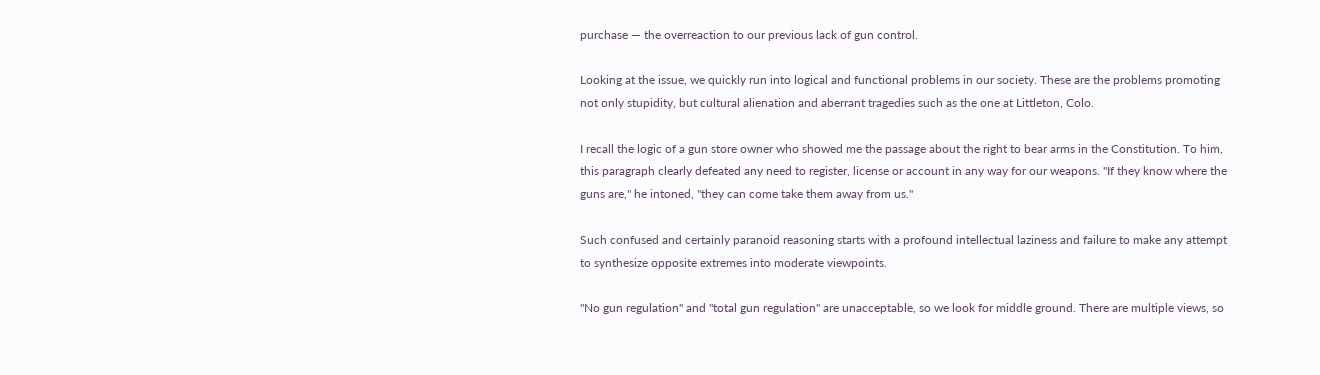purchase — the overreaction to our previous lack of gun control.

Looking at the issue, we quickly run into logical and functional problems in our society. These are the problems promoting not only stupidity, but cultural alienation and aberrant tragedies such as the one at Littleton, Colo.

I recall the logic of a gun store owner who showed me the passage about the right to bear arms in the Constitution. To him, this paragraph clearly defeated any need to register, license or account in any way for our weapons. "If they know where the guns are," he intoned, "they can come take them away from us."

Such confused and certainly paranoid reasoning starts with a profound intellectual laziness and failure to make any attempt to synthesize opposite extremes into moderate viewpoints.

"No gun regulation" and "total gun regulation" are unacceptable, so we look for middle ground. There are multiple views, so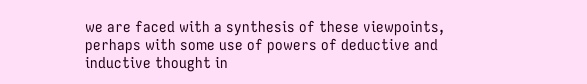we are faced with a synthesis of these viewpoints, perhaps with some use of powers of deductive and inductive thought in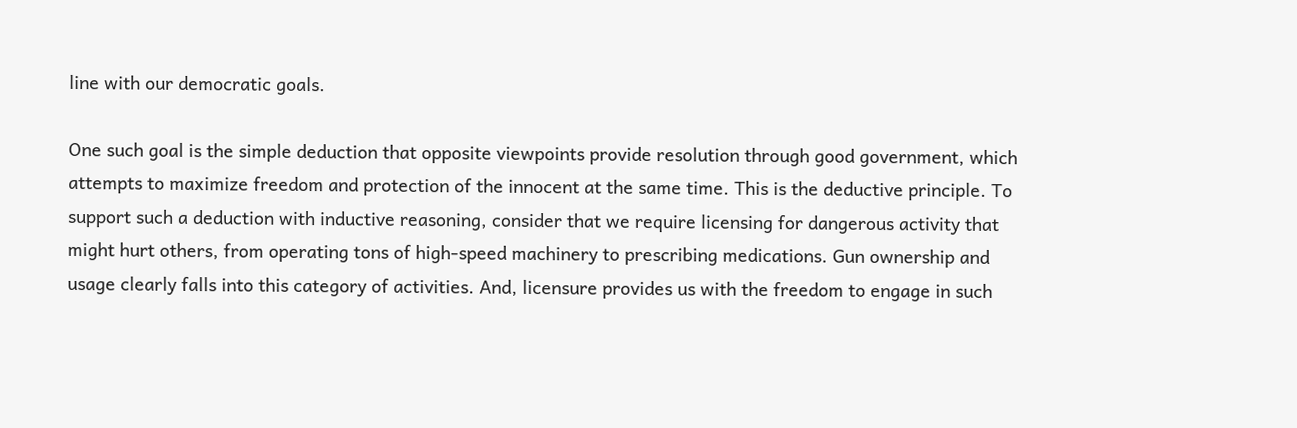line with our democratic goals.

One such goal is the simple deduction that opposite viewpoints provide resolution through good government, which attempts to maximize freedom and protection of the innocent at the same time. This is the deductive principle. To support such a deduction with inductive reasoning, consider that we require licensing for dangerous activity that might hurt others, from operating tons of high-speed machinery to prescribing medications. Gun ownership and usage clearly falls into this category of activities. And, licensure provides us with the freedom to engage in such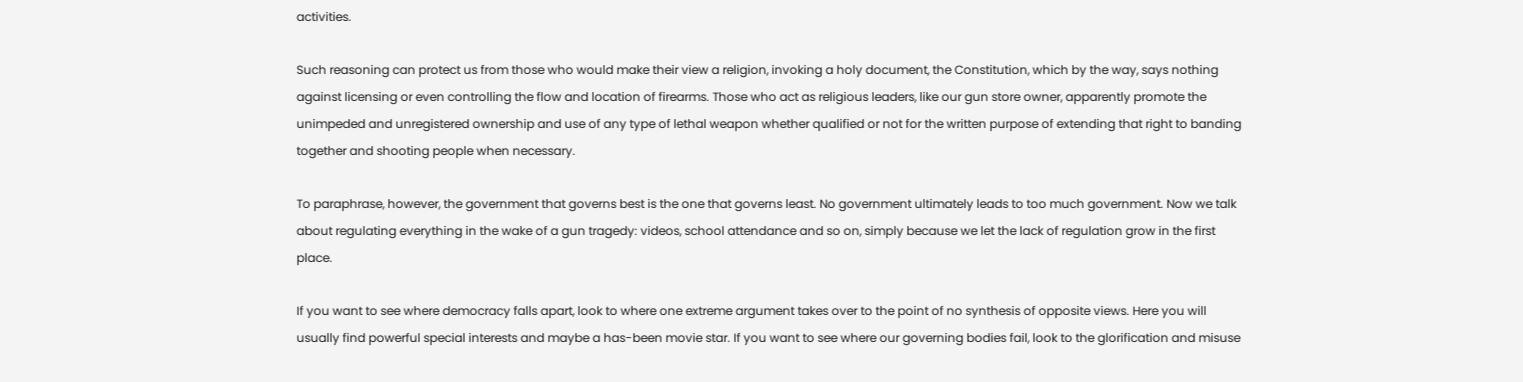activities.

Such reasoning can protect us from those who would make their view a religion, invoking a holy document, the Constitution, which by the way, says nothing against licensing or even controlling the flow and location of firearms. Those who act as religious leaders, like our gun store owner, apparently promote the unimpeded and unregistered ownership and use of any type of lethal weapon whether qualified or not for the written purpose of extending that right to banding together and shooting people when necessary.

To paraphrase, however, the government that governs best is the one that governs least. No government ultimately leads to too much government. Now we talk about regulating everything in the wake of a gun tragedy: videos, school attendance and so on, simply because we let the lack of regulation grow in the first place.

If you want to see where democracy falls apart, look to where one extreme argument takes over to the point of no synthesis of opposite views. Here you will usually find powerful special interests and maybe a has-been movie star. If you want to see where our governing bodies fail, look to the glorification and misuse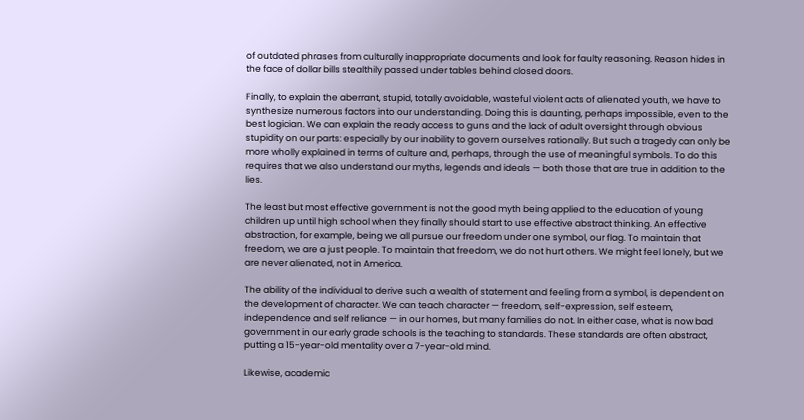of outdated phrases from culturally inappropriate documents and look for faulty reasoning. Reason hides in the face of dollar bills stealthily passed under tables behind closed doors.

Finally, to explain the aberrant, stupid, totally avoidable, wasteful violent acts of alienated youth, we have to synthesize numerous factors into our understanding. Doing this is daunting, perhaps impossible, even to the best logician. We can explain the ready access to guns and the lack of adult oversight through obvious stupidity on our parts: especially by our inability to govern ourselves rationally. But such a tragedy can only be more wholly explained in terms of culture and, perhaps, through the use of meaningful symbols. To do this requires that we also understand our myths, legends and ideals — both those that are true in addition to the lies.

The least but most effective government is not the good myth being applied to the education of young children up until high school when they finally should start to use effective abstract thinking. An effective abstraction, for example, being we all pursue our freedom under one symbol, our flag. To maintain that freedom, we are a just people. To maintain that freedom, we do not hurt others. We might feel lonely, but we are never alienated, not in America.

The ability of the individual to derive such a wealth of statement and feeling from a symbol, is dependent on the development of character. We can teach character — freedom, self-expression, self esteem, independence and self reliance — in our homes, but many families do not. In either case, what is now bad government in our early grade schools is the teaching to standards. These standards are often abstract, putting a 15-year-old mentality over a 7-year-old mind.

Likewise, academic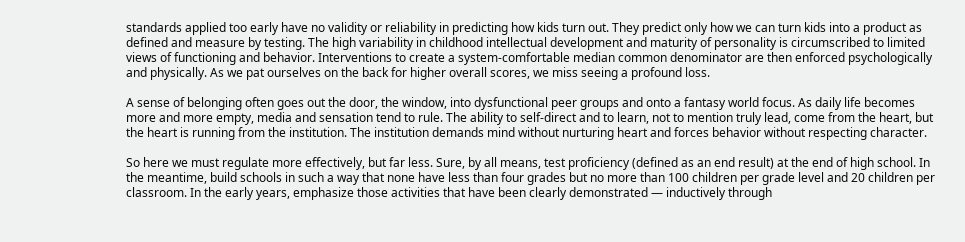standards applied too early have no validity or reliability in predicting how kids turn out. They predict only how we can turn kids into a product as defined and measure by testing. The high variability in childhood intellectual development and maturity of personality is circumscribed to limited views of functioning and behavior. Interventions to create a system-comfortable median common denominator are then enforced psychologically and physically. As we pat ourselves on the back for higher overall scores, we miss seeing a profound loss.

A sense of belonging often goes out the door, the window, into dysfunctional peer groups and onto a fantasy world focus. As daily life becomes more and more empty, media and sensation tend to rule. The ability to self-direct and to learn, not to mention truly lead, come from the heart, but the heart is running from the institution. The institution demands mind without nurturing heart and forces behavior without respecting character.

So here we must regulate more effectively, but far less. Sure, by all means, test proficiency (defined as an end result) at the end of high school. In the meantime, build schools in such a way that none have less than four grades but no more than 100 children per grade level and 20 children per classroom. In the early years, emphasize those activities that have been clearly demonstrated — inductively through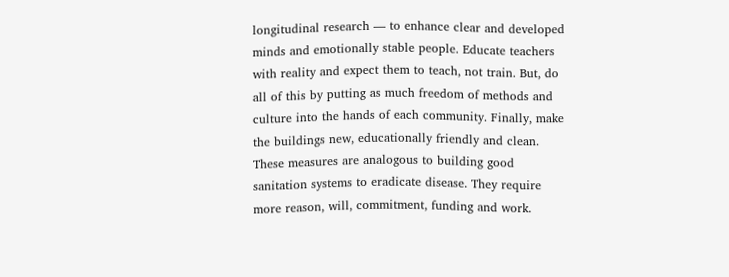longitudinal research — to enhance clear and developed minds and emotionally stable people. Educate teachers with reality and expect them to teach, not train. But, do all of this by putting as much freedom of methods and culture into the hands of each community. Finally, make the buildings new, educationally friendly and clean. These measures are analogous to building good sanitation systems to eradicate disease. They require more reason, will, commitment, funding and work.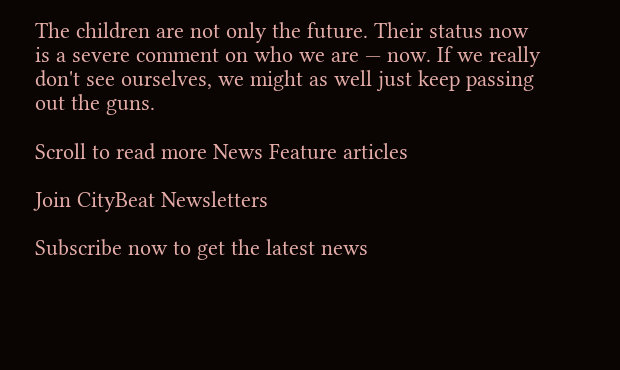The children are not only the future. Their status now is a severe comment on who we are — now. If we really don't see ourselves, we might as well just keep passing out the guns.

Scroll to read more News Feature articles

Join CityBeat Newsletters

Subscribe now to get the latest news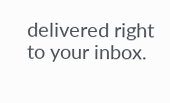delivered right to your inbox.